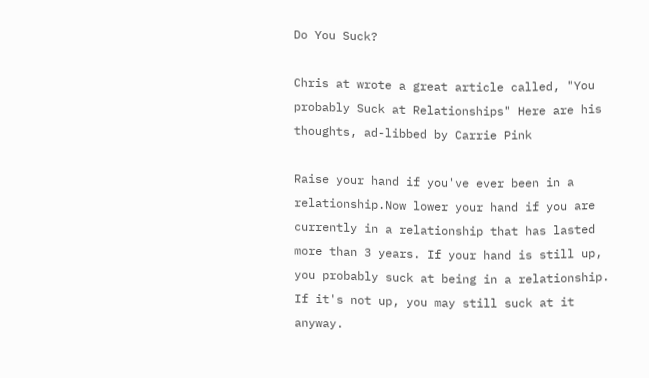Do You Suck?

Chris at wrote a great article called, "You probably Suck at Relationships" Here are his thoughts, ad-libbed by Carrie Pink

Raise your hand if you've ever been in a relationship.Now lower your hand if you are currently in a relationship that has lasted more than 3 years. If your hand is still up, you probably suck at being in a relationship. If it's not up, you may still suck at it anyway.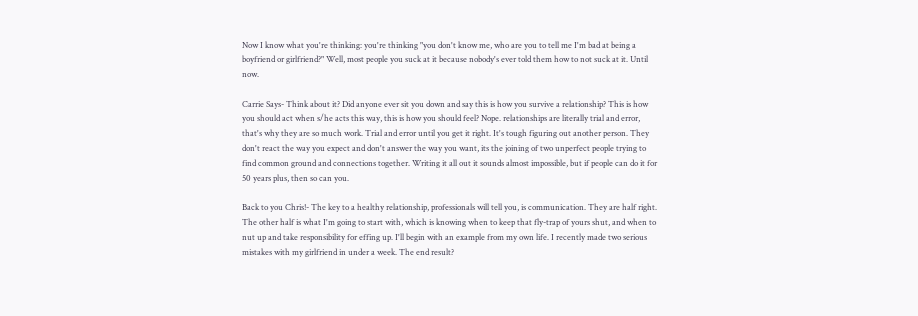Now I know what you're thinking: you're thinking "you don't know me, who are you to tell me I'm bad at being a boyfriend or girlfriend?" Well, most people you suck at it because nobody's ever told them how to not suck at it. Until now.

Carrie Says- Think about it? Did anyone ever sit you down and say this is how you survive a relationship? This is how you should act when s/he acts this way, this is how you should feel? Nope. relationships are literally trial and error, that's why they are so much work. Trial and error until you get it right. It's tough figuring out another person. They don't react the way you expect and don't answer the way you want, its the joining of two unperfect people trying to find common ground and connections together. Writing it all out it sounds almost impossible, but if people can do it for 50 years plus, then so can you.

Back to you Chris!- The key to a healthy relationship, professionals will tell you, is communication. They are half right. The other half is what I'm going to start with, which is knowing when to keep that fly-trap of yours shut, and when to nut up and take responsibility for effing up. I'll begin with an example from my own life. I recently made two serious mistakes with my girlfriend in under a week. The end result?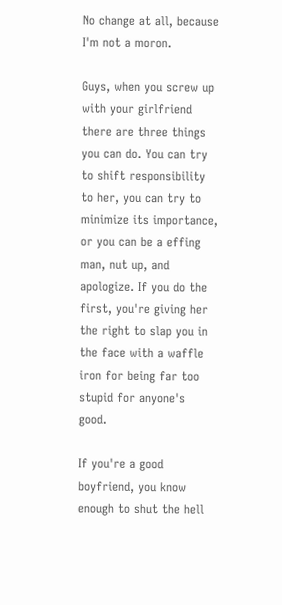No change at all, because I'm not a moron.

Guys, when you screw up with your girlfriend there are three things you can do. You can try to shift responsibility to her, you can try to minimize its importance, or you can be a effing man, nut up, and apologize. If you do the first, you're giving her the right to slap you in the face with a waffle iron for being far too stupid for anyone's good.

If you're a good boyfriend, you know enough to shut the hell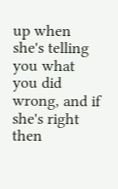up when she's telling you what you did wrong, and if she's right then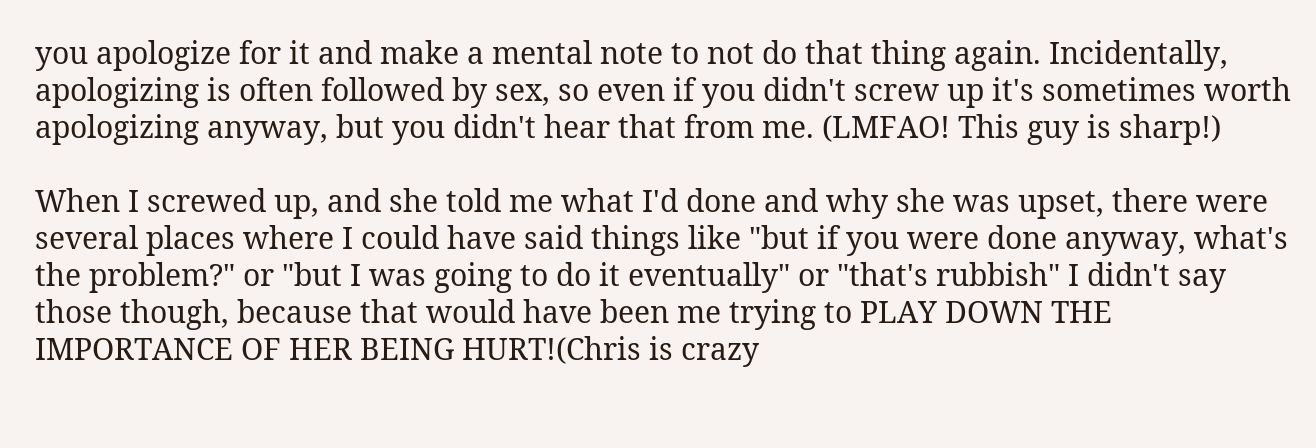you apologize for it and make a mental note to not do that thing again. Incidentally, apologizing is often followed by sex, so even if you didn't screw up it's sometimes worth apologizing anyway, but you didn't hear that from me. (LMFAO! This guy is sharp!)

When I screwed up, and she told me what I'd done and why she was upset, there were several places where I could have said things like "but if you were done anyway, what's the problem?" or "but I was going to do it eventually" or "that's rubbish" I didn't say those though, because that would have been me trying to PLAY DOWN THE IMPORTANCE OF HER BEING HURT!(Chris is crazy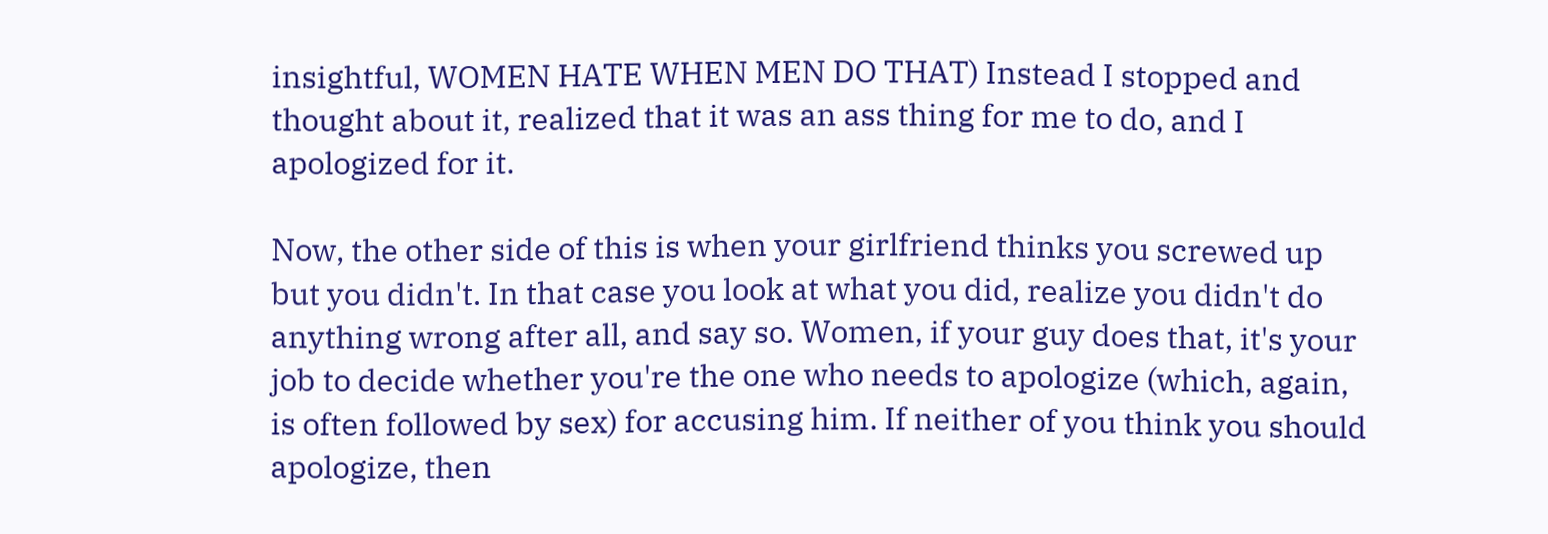insightful, WOMEN HATE WHEN MEN DO THAT) Instead I stopped and thought about it, realized that it was an ass thing for me to do, and I apologized for it.

Now, the other side of this is when your girlfriend thinks you screwed up but you didn't. In that case you look at what you did, realize you didn't do anything wrong after all, and say so. Women, if your guy does that, it's your job to decide whether you're the one who needs to apologize (which, again, is often followed by sex) for accusing him. If neither of you think you should apologize, then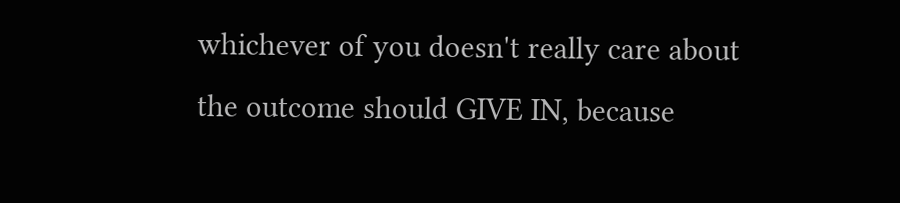whichever of you doesn't really care about the outcome should GIVE IN, because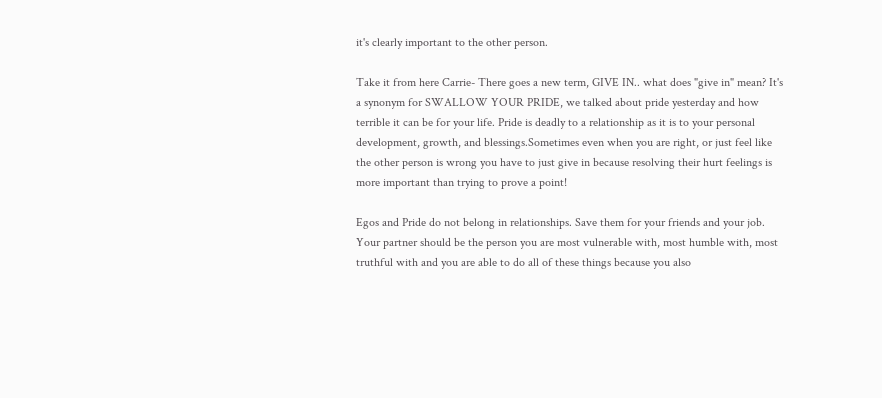it's clearly important to the other person.

Take it from here Carrie- There goes a new term, GIVE IN.. what does "give in" mean? It's a synonym for SWALLOW YOUR PRIDE, we talked about pride yesterday and how terrible it can be for your life. Pride is deadly to a relationship as it is to your personal development, growth, and blessings.Sometimes even when you are right, or just feel like the other person is wrong you have to just give in because resolving their hurt feelings is more important than trying to prove a point!

Egos and Pride do not belong in relationships. Save them for your friends and your job. Your partner should be the person you are most vulnerable with, most humble with, most truthful with and you are able to do all of these things because you also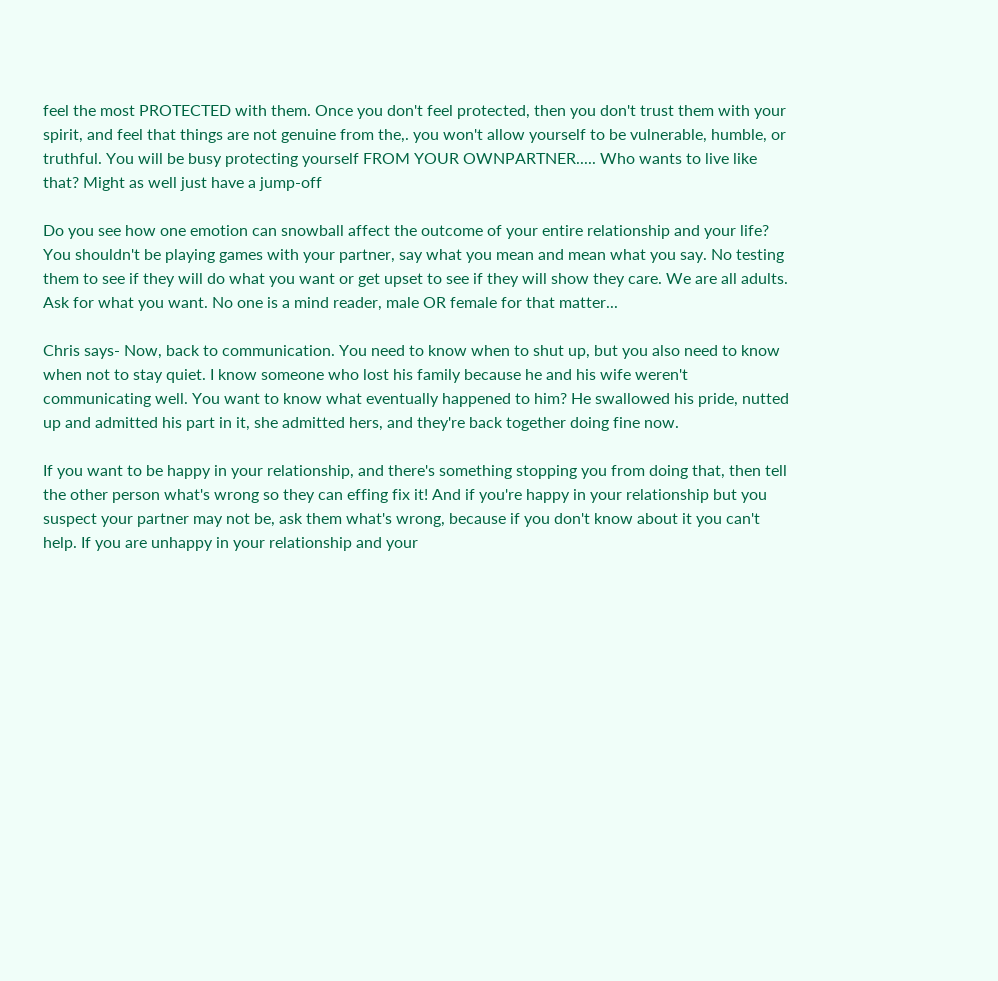feel the most PROTECTED with them. Once you don't feel protected, then you don't trust them with your spirit, and feel that things are not genuine from the,. you won't allow yourself to be vulnerable, humble, or truthful. You will be busy protecting yourself FROM YOUR OWNPARTNER..... Who wants to live like that? Might as well just have a jump-off

Do you see how one emotion can snowball affect the outcome of your entire relationship and your life?  You shouldn't be playing games with your partner, say what you mean and mean what you say. No testing them to see if they will do what you want or get upset to see if they will show they care. We are all adults. Ask for what you want. No one is a mind reader, male OR female for that matter...

Chris says- Now, back to communication. You need to know when to shut up, but you also need to know when not to stay quiet. I know someone who lost his family because he and his wife weren't communicating well. You want to know what eventually happened to him? He swallowed his pride, nutted up and admitted his part in it, she admitted hers, and they're back together doing fine now.

If you want to be happy in your relationship, and there's something stopping you from doing that, then tell the other person what's wrong so they can effing fix it! And if you're happy in your relationship but you suspect your partner may not be, ask them what's wrong, because if you don't know about it you can't help. If you are unhappy in your relationship and your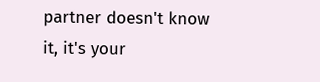partner doesn't know it, it's your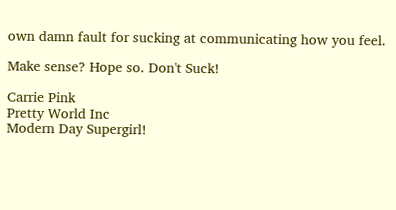own damn fault for sucking at communicating how you feel.

Make sense? Hope so. Don't Suck!

Carrie Pink
Pretty World Inc
Modern Day Supergirl!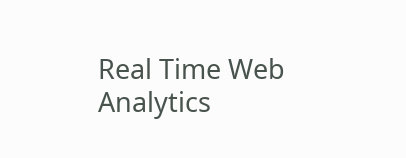Real Time Web Analytics